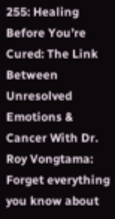255: Healing Before You’re Cured: The Link Between Unresolved Emotions & Cancer With Dr. Roy Vongtama: Forget everything you know about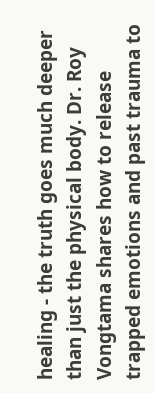healing - the truth goes much deeper than just the physical body. Dr. Roy Vongtama shares how to release trapped emotions and past trauma to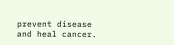prevent disease and heal cancer.